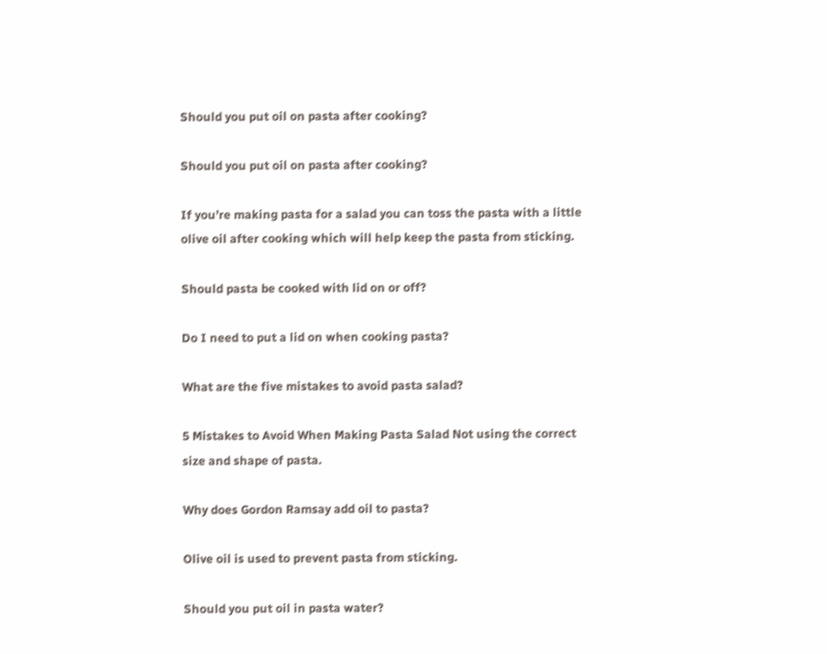Should you put oil on pasta after cooking?

Should you put oil on pasta after cooking?

If you’re making pasta for a salad you can toss the pasta with a little olive oil after cooking which will help keep the pasta from sticking.

Should pasta be cooked with lid on or off?

Do I need to put a lid on when cooking pasta?

What are the five mistakes to avoid pasta salad?

5 Mistakes to Avoid When Making Pasta Salad Not using the correct size and shape of pasta.

Why does Gordon Ramsay add oil to pasta?

Olive oil is used to prevent pasta from sticking.

Should you put oil in pasta water?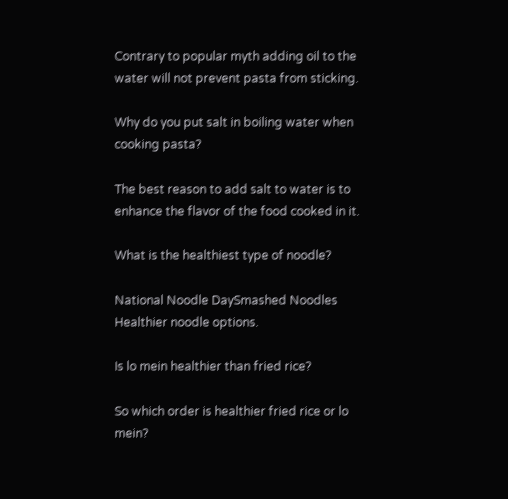Contrary to popular myth adding oil to the water will not prevent pasta from sticking.

Why do you put salt in boiling water when cooking pasta?

The best reason to add salt to water is to enhance the flavor of the food cooked in it.

What is the healthiest type of noodle?

National Noodle DaySmashed Noodles Healthier noodle options.

Is lo mein healthier than fried rice?

So which order is healthier fried rice or lo mein?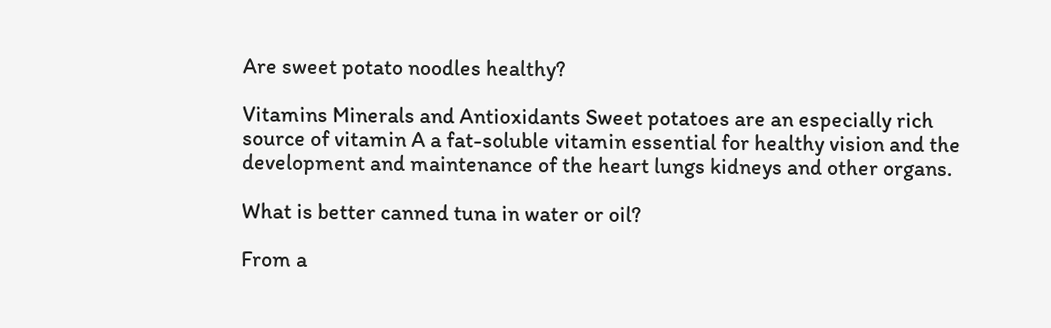Are sweet potato noodles healthy?

Vitamins Minerals and Antioxidants Sweet potatoes are an especially rich source of vitamin A a fat-soluble vitamin essential for healthy vision and the development and maintenance of the heart lungs kidneys and other organs.

What is better canned tuna in water or oil?

From a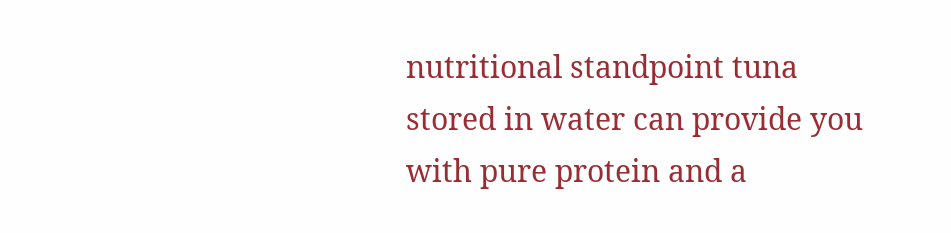nutritional standpoint tuna stored in water can provide you with pure protein and a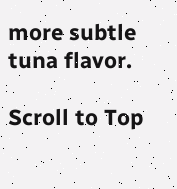more subtle tuna flavor.

Scroll to Top